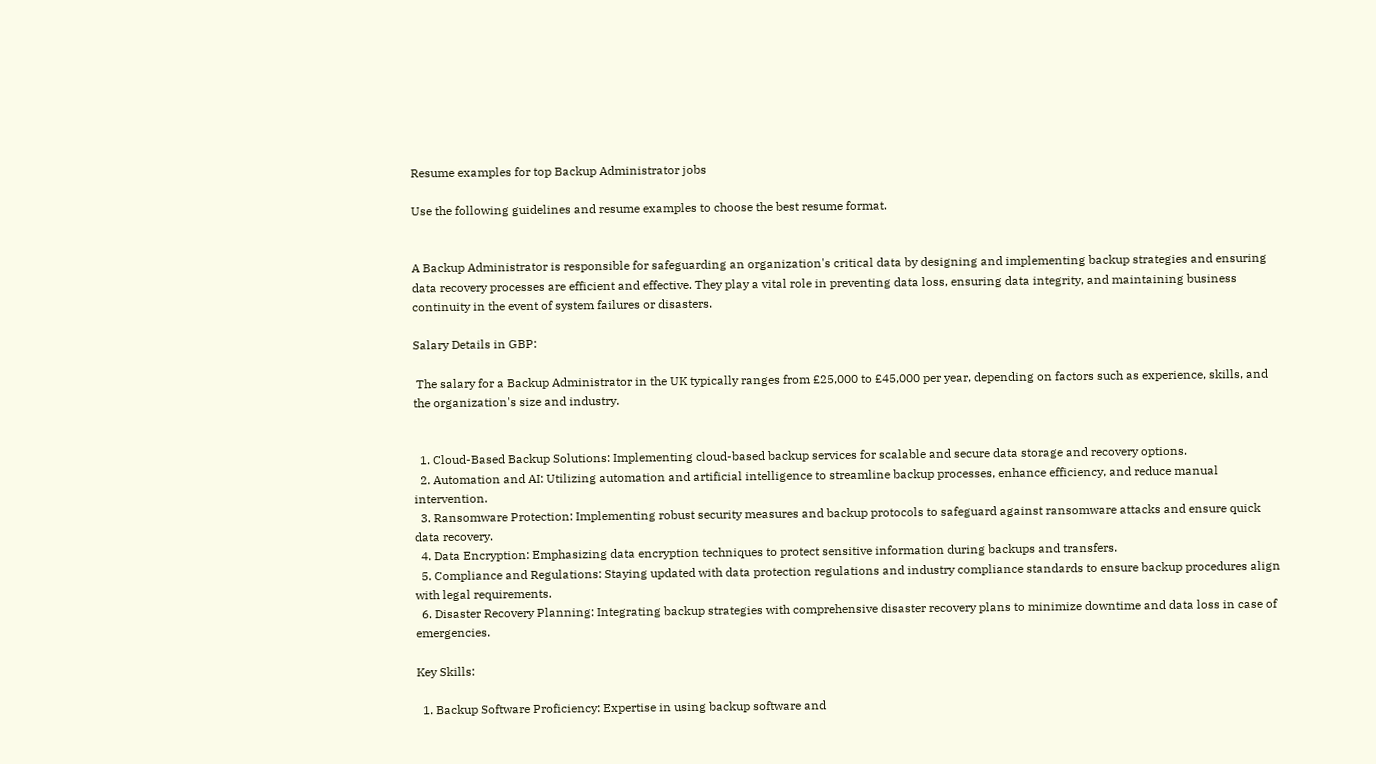Resume examples for top Backup Administrator jobs

Use the following guidelines and resume examples to choose the best resume format.


A Backup Administrator is responsible for safeguarding an organization's critical data by designing and implementing backup strategies and ensuring data recovery processes are efficient and effective. They play a vital role in preventing data loss, ensuring data integrity, and maintaining business continuity in the event of system failures or disasters.

Salary Details in GBP:

 The salary for a Backup Administrator in the UK typically ranges from £25,000 to £45,000 per year, depending on factors such as experience, skills, and the organization's size and industry.


  1. Cloud-Based Backup Solutions: Implementing cloud-based backup services for scalable and secure data storage and recovery options.
  2. Automation and AI: Utilizing automation and artificial intelligence to streamline backup processes, enhance efficiency, and reduce manual intervention.
  3. Ransomware Protection: Implementing robust security measures and backup protocols to safeguard against ransomware attacks and ensure quick data recovery.
  4. Data Encryption: Emphasizing data encryption techniques to protect sensitive information during backups and transfers.
  5. Compliance and Regulations: Staying updated with data protection regulations and industry compliance standards to ensure backup procedures align with legal requirements.
  6. Disaster Recovery Planning: Integrating backup strategies with comprehensive disaster recovery plans to minimize downtime and data loss in case of emergencies.

Key Skills:

  1. Backup Software Proficiency: Expertise in using backup software and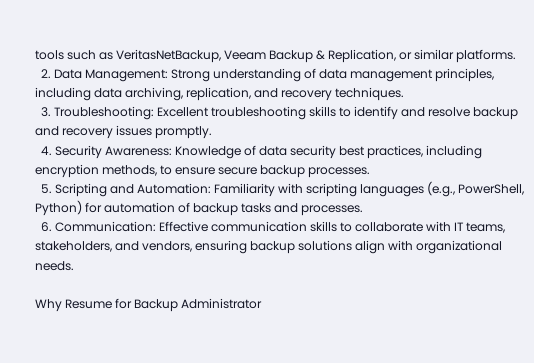tools such as VeritasNetBackup, Veeam Backup & Replication, or similar platforms.
  2. Data Management: Strong understanding of data management principles, including data archiving, replication, and recovery techniques.
  3. Troubleshooting: Excellent troubleshooting skills to identify and resolve backup and recovery issues promptly.
  4. Security Awareness: Knowledge of data security best practices, including encryption methods, to ensure secure backup processes.
  5. Scripting and Automation: Familiarity with scripting languages (e.g., PowerShell, Python) for automation of backup tasks and processes.
  6. Communication: Effective communication skills to collaborate with IT teams, stakeholders, and vendors, ensuring backup solutions align with organizational needs.

Why Resume for Backup Administrator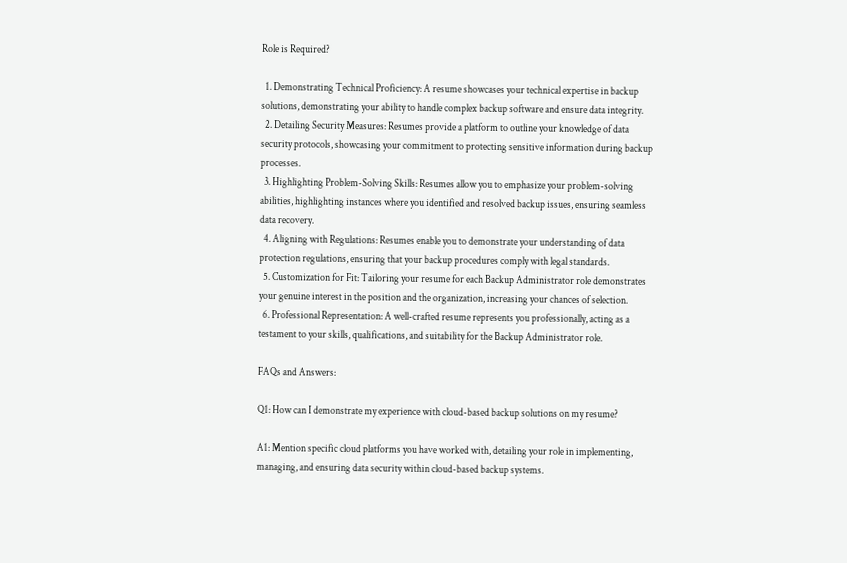Role is Required?

  1. Demonstrating Technical Proficiency: A resume showcases your technical expertise in backup solutions, demonstrating your ability to handle complex backup software and ensure data integrity.
  2. Detailing Security Measures: Resumes provide a platform to outline your knowledge of data security protocols, showcasing your commitment to protecting sensitive information during backup processes.
  3. Highlighting Problem-Solving Skills: Resumes allow you to emphasize your problem-solving abilities, highlighting instances where you identified and resolved backup issues, ensuring seamless data recovery.
  4. Aligning with Regulations: Resumes enable you to demonstrate your understanding of data protection regulations, ensuring that your backup procedures comply with legal standards.
  5. Customization for Fit: Tailoring your resume for each Backup Administrator role demonstrates your genuine interest in the position and the organization, increasing your chances of selection.
  6. Professional Representation: A well-crafted resume represents you professionally, acting as a testament to your skills, qualifications, and suitability for the Backup Administrator role.

FAQs and Answers:

Q1: How can I demonstrate my experience with cloud-based backup solutions on my resume?

A1: Mention specific cloud platforms you have worked with, detailing your role in implementing, managing, and ensuring data security within cloud-based backup systems.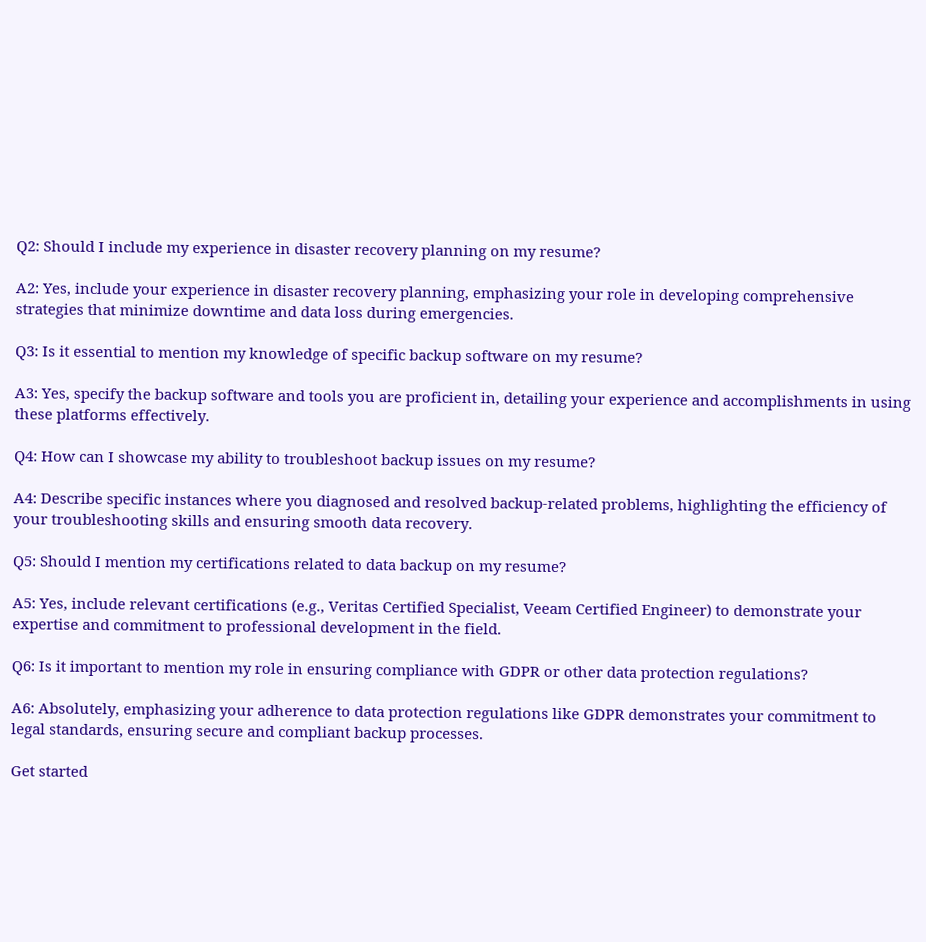Q2: Should I include my experience in disaster recovery planning on my resume?

A2: Yes, include your experience in disaster recovery planning, emphasizing your role in developing comprehensive strategies that minimize downtime and data loss during emergencies.

Q3: Is it essential to mention my knowledge of specific backup software on my resume?

A3: Yes, specify the backup software and tools you are proficient in, detailing your experience and accomplishments in using these platforms effectively.

Q4: How can I showcase my ability to troubleshoot backup issues on my resume?

A4: Describe specific instances where you diagnosed and resolved backup-related problems, highlighting the efficiency of your troubleshooting skills and ensuring smooth data recovery.

Q5: Should I mention my certifications related to data backup on my resume?

A5: Yes, include relevant certifications (e.g., Veritas Certified Specialist, Veeam Certified Engineer) to demonstrate your expertise and commitment to professional development in the field.

Q6: Is it important to mention my role in ensuring compliance with GDPR or other data protection regulations?

A6: Absolutely, emphasizing your adherence to data protection regulations like GDPR demonstrates your commitment to legal standards, ensuring secure and compliant backup processes.

Get started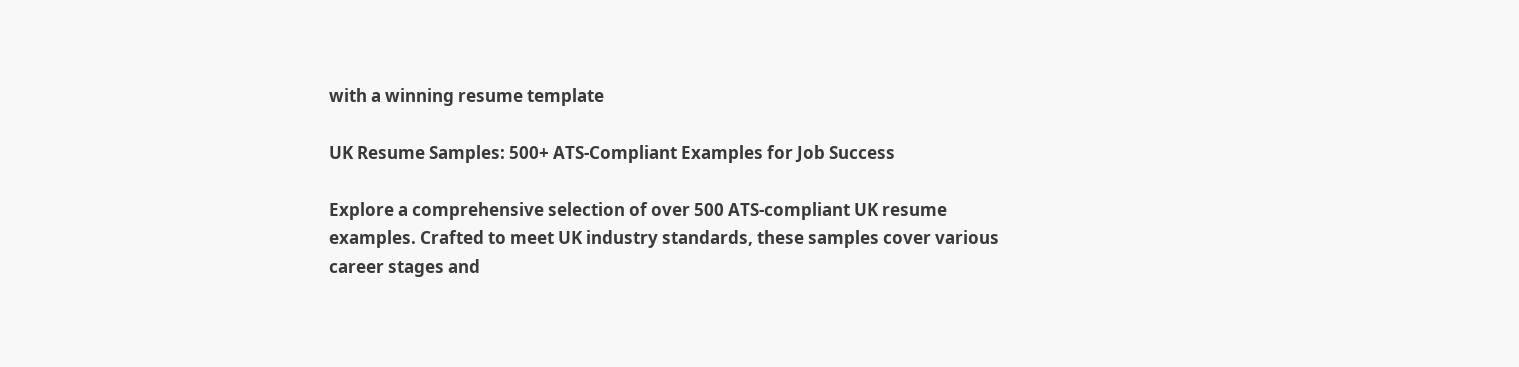with a winning resume template

UK Resume Samples: 500+ ATS-Compliant Examples for Job Success

Explore a comprehensive selection of over 500 ATS-compliant UK resume examples. Crafted to meet UK industry standards, these samples cover various career stages and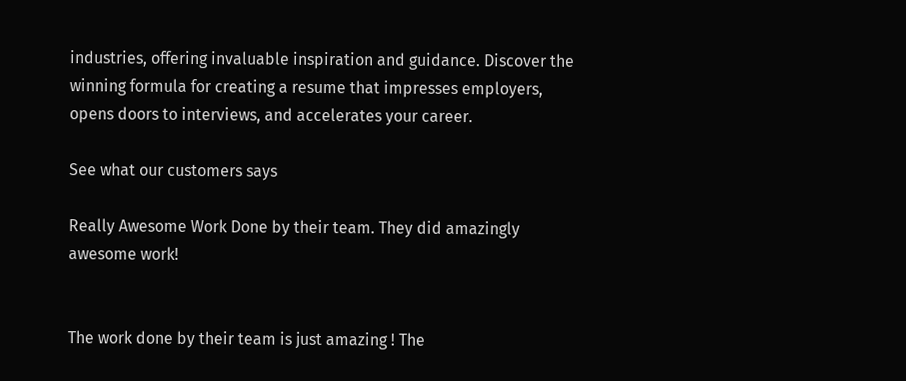industries, offering invaluable inspiration and guidance. Discover the winning formula for creating a resume that impresses employers, opens doors to interviews, and accelerates your career.

See what our customers says

Really Awesome Work Done by their team. They did amazingly awesome work!


The work done by their team is just amazing ! The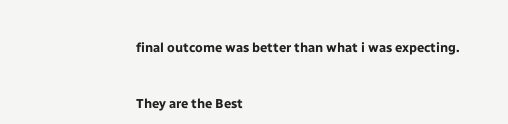final outcome was better than what i was expecting.


They are the Best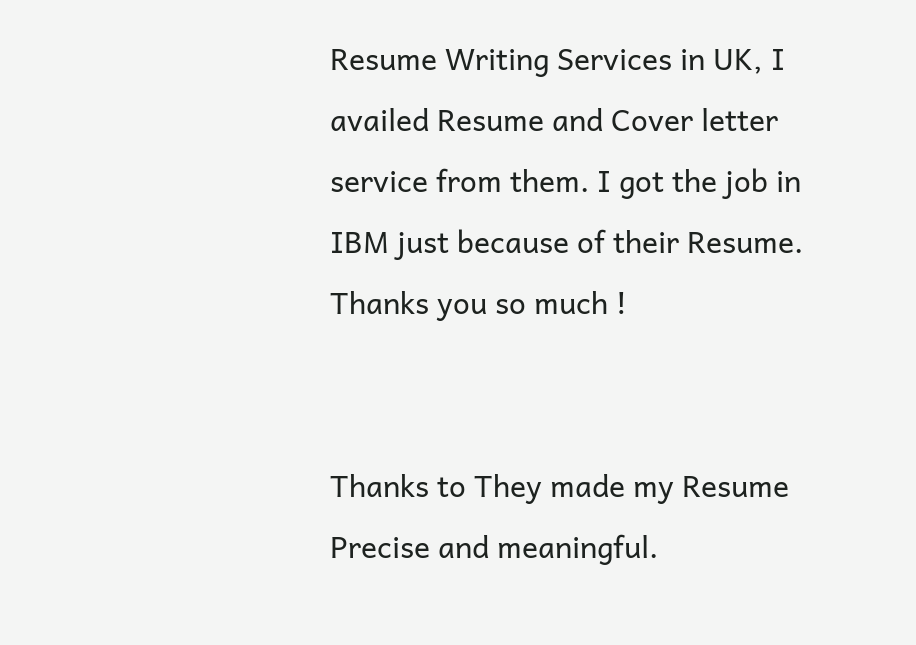Resume Writing Services in UK, I availed Resume and Cover letter service from them. I got the job in IBM just because of their Resume. Thanks you so much !


Thanks to They made my Resume Precise and meaningful.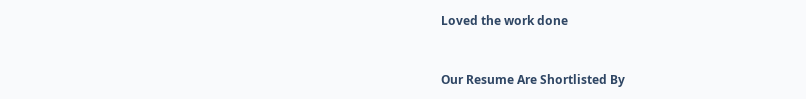Loved the work done


Our Resume Are Shortlisted By